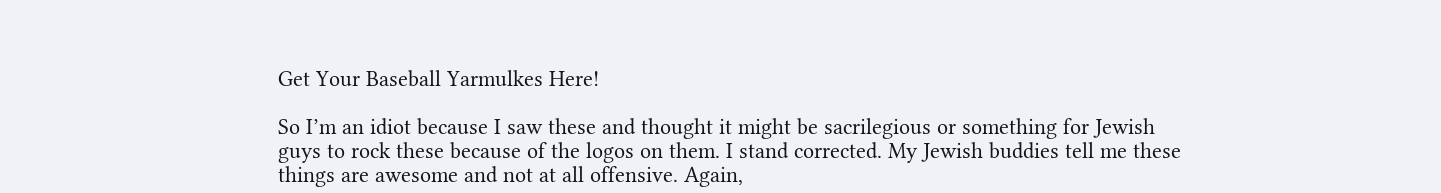Get Your Baseball Yarmulkes Here!

So I’m an idiot because I saw these and thought it might be sacrilegious or something for Jewish guys to rock these because of the logos on them. I stand corrected. My Jewish buddies tell me these things are awesome and not at all offensive. Again,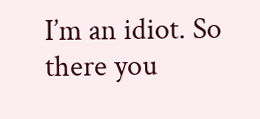I’m an idiot. So there you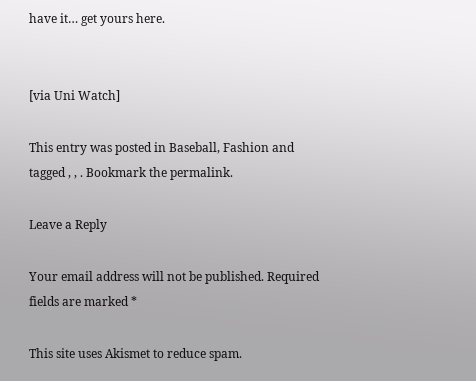have it… get yours here.


[via Uni Watch]

This entry was posted in Baseball, Fashion and tagged , , . Bookmark the permalink.

Leave a Reply

Your email address will not be published. Required fields are marked *

This site uses Akismet to reduce spam.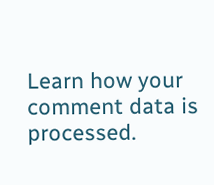Learn how your comment data is processed.